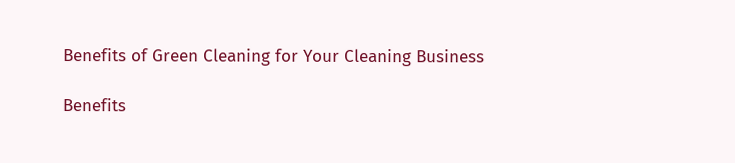Benefits of Green Cleaning for Your Cleaning Business

Benefits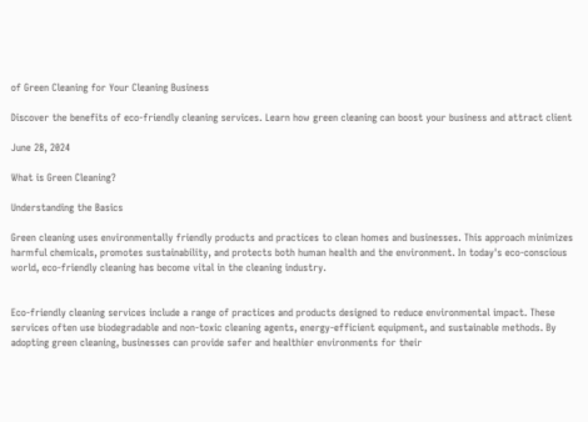of Green Cleaning for Your Cleaning Business

Discover the benefits of eco-friendly cleaning services. Learn how green cleaning can boost your business and attract client

June 28, 2024

What is Green Cleaning?

Understanding the Basics

Green cleaning uses environmentally friendly products and practices to clean homes and businesses. This approach minimizes harmful chemicals, promotes sustainability, and protects both human health and the environment. In today's eco-conscious world, eco-friendly cleaning has become vital in the cleaning industry.


Eco-friendly cleaning services include a range of practices and products designed to reduce environmental impact. These services often use biodegradable and non-toxic cleaning agents, energy-efficient equipment, and sustainable methods. By adopting green cleaning, businesses can provide safer and healthier environments for their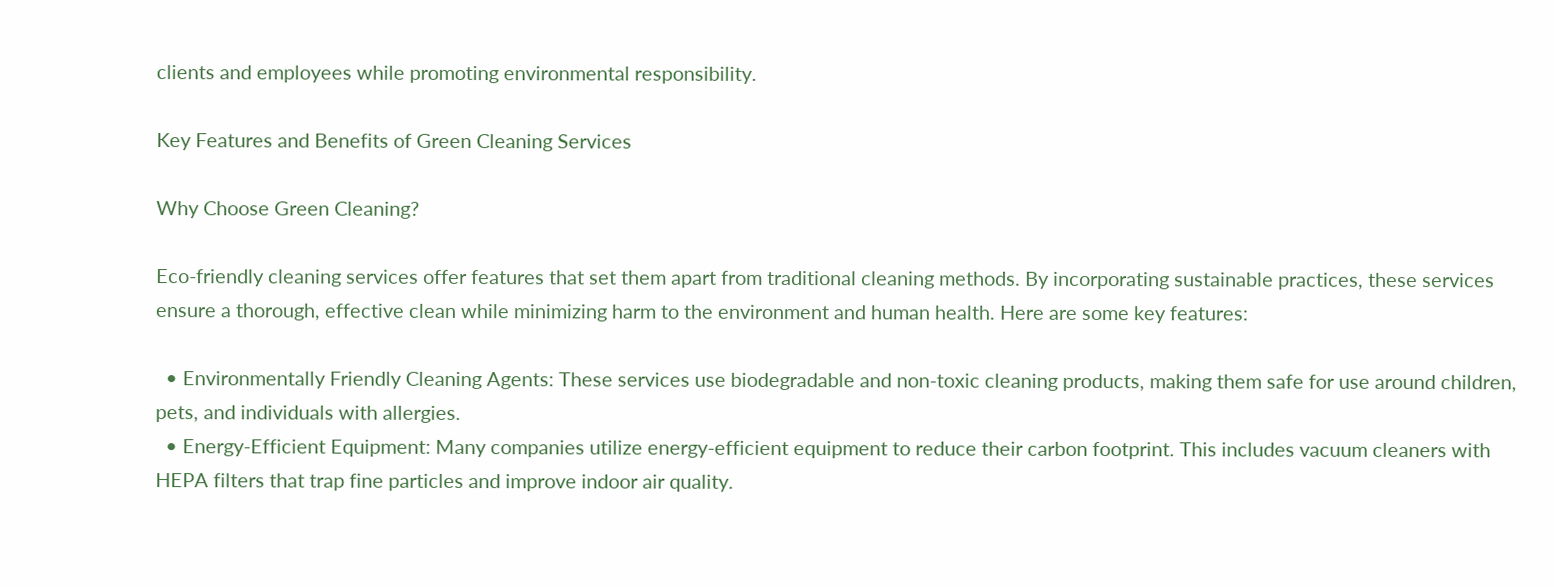clients and employees while promoting environmental responsibility.

Key Features and Benefits of Green Cleaning Services

Why Choose Green Cleaning?

Eco-friendly cleaning services offer features that set them apart from traditional cleaning methods. By incorporating sustainable practices, these services ensure a thorough, effective clean while minimizing harm to the environment and human health. Here are some key features:

  • Environmentally Friendly Cleaning Agents: These services use biodegradable and non-toxic cleaning products, making them safe for use around children, pets, and individuals with allergies.
  • Energy-Efficient Equipment: Many companies utilize energy-efficient equipment to reduce their carbon footprint. This includes vacuum cleaners with HEPA filters that trap fine particles and improve indoor air quality.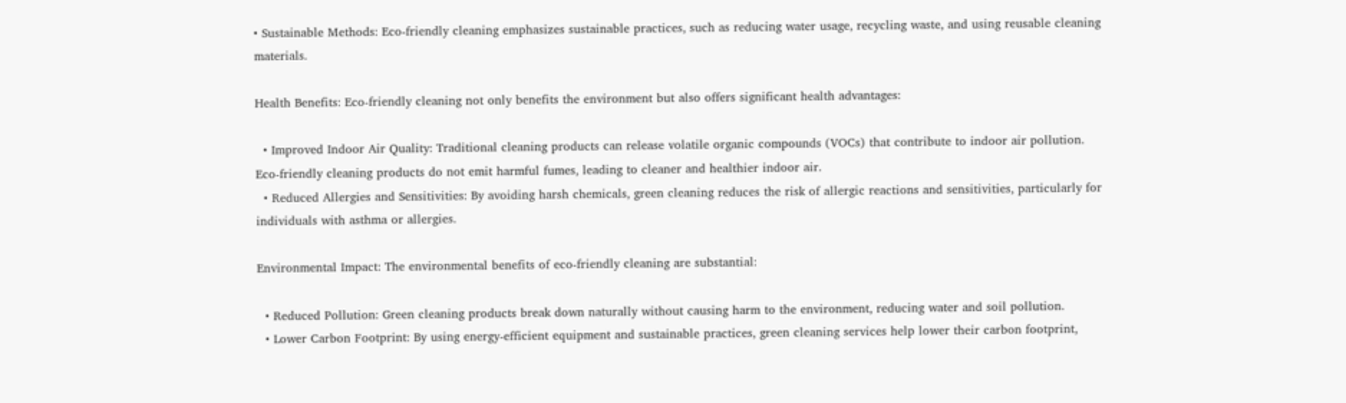• Sustainable Methods: Eco-friendly cleaning emphasizes sustainable practices, such as reducing water usage, recycling waste, and using reusable cleaning materials.

Health Benefits: Eco-friendly cleaning not only benefits the environment but also offers significant health advantages:

  • Improved Indoor Air Quality: Traditional cleaning products can release volatile organic compounds (VOCs) that contribute to indoor air pollution. Eco-friendly cleaning products do not emit harmful fumes, leading to cleaner and healthier indoor air.
  • Reduced Allergies and Sensitivities: By avoiding harsh chemicals, green cleaning reduces the risk of allergic reactions and sensitivities, particularly for individuals with asthma or allergies.

Environmental Impact: The environmental benefits of eco-friendly cleaning are substantial:

  • Reduced Pollution: Green cleaning products break down naturally without causing harm to the environment, reducing water and soil pollution.
  • Lower Carbon Footprint: By using energy-efficient equipment and sustainable practices, green cleaning services help lower their carbon footprint,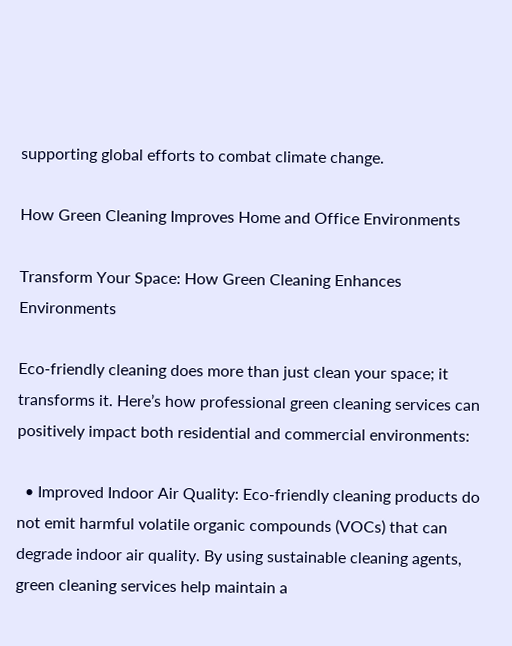supporting global efforts to combat climate change.

How Green Cleaning Improves Home and Office Environments

Transform Your Space: How Green Cleaning Enhances Environments

Eco-friendly cleaning does more than just clean your space; it transforms it. Here’s how professional green cleaning services can positively impact both residential and commercial environments:

  • Improved Indoor Air Quality: Eco-friendly cleaning products do not emit harmful volatile organic compounds (VOCs) that can degrade indoor air quality. By using sustainable cleaning agents, green cleaning services help maintain a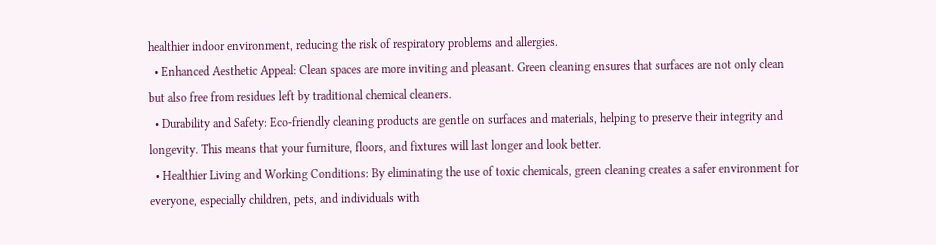healthier indoor environment, reducing the risk of respiratory problems and allergies.
  • Enhanced Aesthetic Appeal: Clean spaces are more inviting and pleasant. Green cleaning ensures that surfaces are not only clean but also free from residues left by traditional chemical cleaners.
  • Durability and Safety: Eco-friendly cleaning products are gentle on surfaces and materials, helping to preserve their integrity and longevity. This means that your furniture, floors, and fixtures will last longer and look better.
  • Healthier Living and Working Conditions: By eliminating the use of toxic chemicals, green cleaning creates a safer environment for everyone, especially children, pets, and individuals with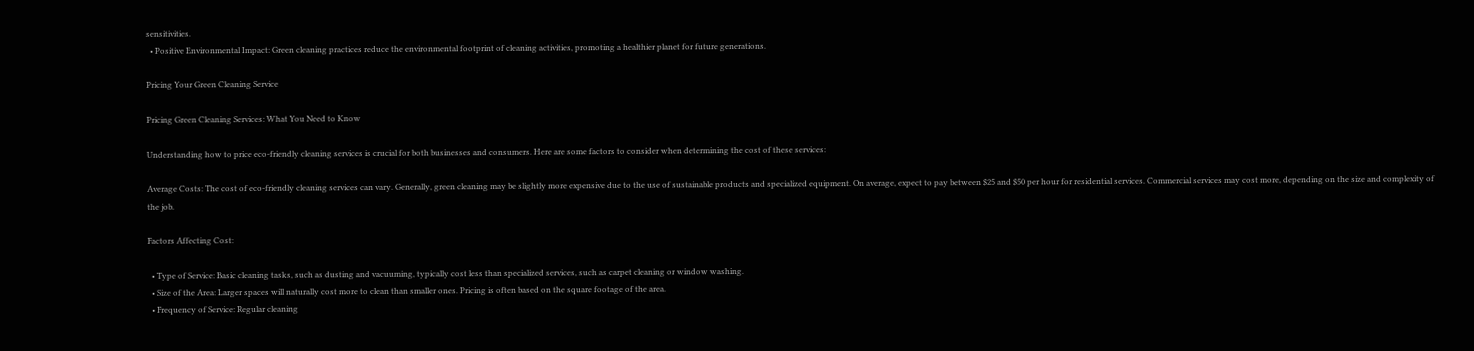sensitivities.
  • Positive Environmental Impact: Green cleaning practices reduce the environmental footprint of cleaning activities, promoting a healthier planet for future generations.

Pricing Your Green Cleaning Service

Pricing Green Cleaning Services: What You Need to Know

Understanding how to price eco-friendly cleaning services is crucial for both businesses and consumers. Here are some factors to consider when determining the cost of these services:

Average Costs: The cost of eco-friendly cleaning services can vary. Generally, green cleaning may be slightly more expensive due to the use of sustainable products and specialized equipment. On average, expect to pay between $25 and $50 per hour for residential services. Commercial services may cost more, depending on the size and complexity of the job.

Factors Affecting Cost:

  • Type of Service: Basic cleaning tasks, such as dusting and vacuuming, typically cost less than specialized services, such as carpet cleaning or window washing.
  • Size of the Area: Larger spaces will naturally cost more to clean than smaller ones. Pricing is often based on the square footage of the area.
  • Frequency of Service: Regular cleaning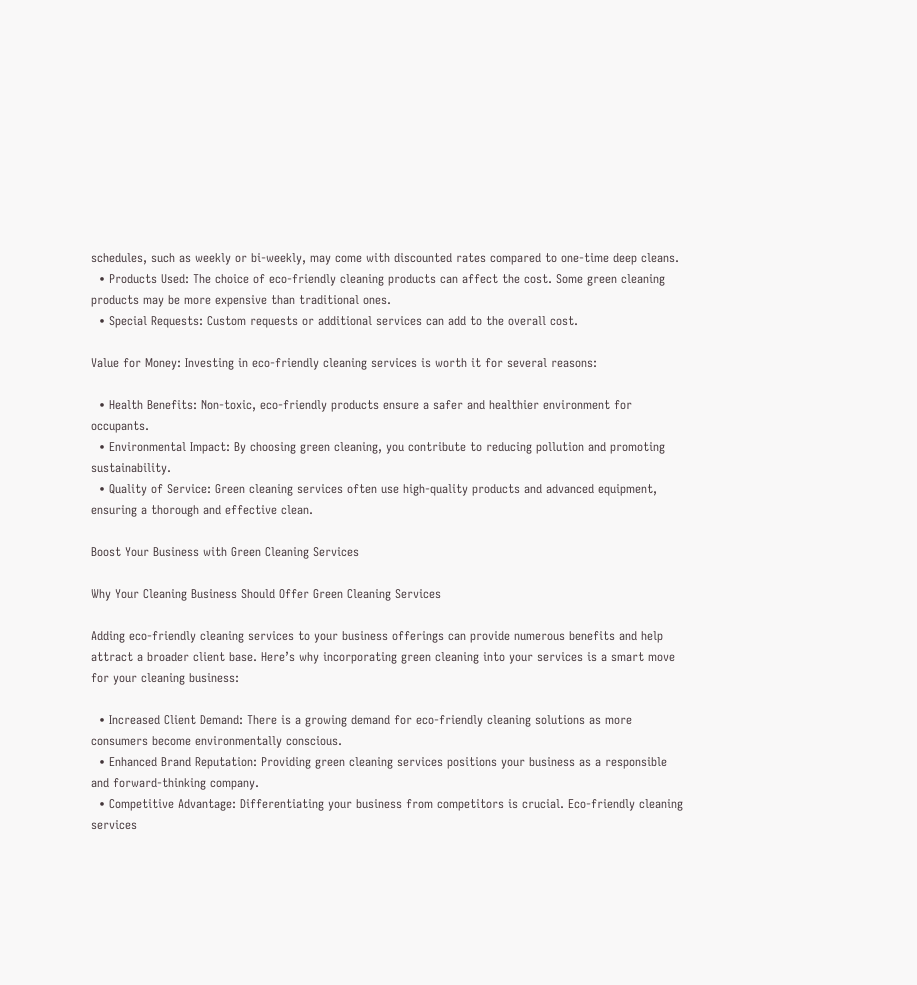schedules, such as weekly or bi-weekly, may come with discounted rates compared to one-time deep cleans.
  • Products Used: The choice of eco-friendly cleaning products can affect the cost. Some green cleaning products may be more expensive than traditional ones.
  • Special Requests: Custom requests or additional services can add to the overall cost.

Value for Money: Investing in eco-friendly cleaning services is worth it for several reasons:

  • Health Benefits: Non-toxic, eco-friendly products ensure a safer and healthier environment for occupants.
  • Environmental Impact: By choosing green cleaning, you contribute to reducing pollution and promoting sustainability.
  • Quality of Service: Green cleaning services often use high-quality products and advanced equipment, ensuring a thorough and effective clean.

Boost Your Business with Green Cleaning Services

Why Your Cleaning Business Should Offer Green Cleaning Services

Adding eco-friendly cleaning services to your business offerings can provide numerous benefits and help attract a broader client base. Here’s why incorporating green cleaning into your services is a smart move for your cleaning business:

  • Increased Client Demand: There is a growing demand for eco-friendly cleaning solutions as more consumers become environmentally conscious.
  • Enhanced Brand Reputation: Providing green cleaning services positions your business as a responsible and forward-thinking company.
  • Competitive Advantage: Differentiating your business from competitors is crucial. Eco-friendly cleaning services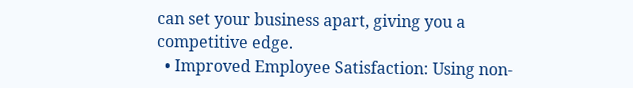can set your business apart, giving you a competitive edge.
  • Improved Employee Satisfaction: Using non-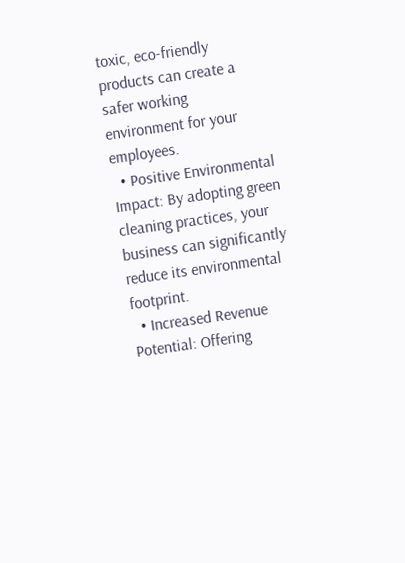toxic, eco-friendly products can create a safer working environment for your employees.
  • Positive Environmental Impact: By adopting green cleaning practices, your business can significantly reduce its environmental footprint.
  • Increased Revenue Potential: Offering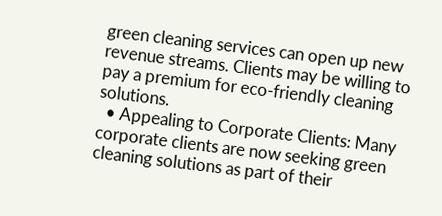green cleaning services can open up new revenue streams. Clients may be willing to pay a premium for eco-friendly cleaning solutions.
  • Appealing to Corporate Clients: Many corporate clients are now seeking green cleaning solutions as part of their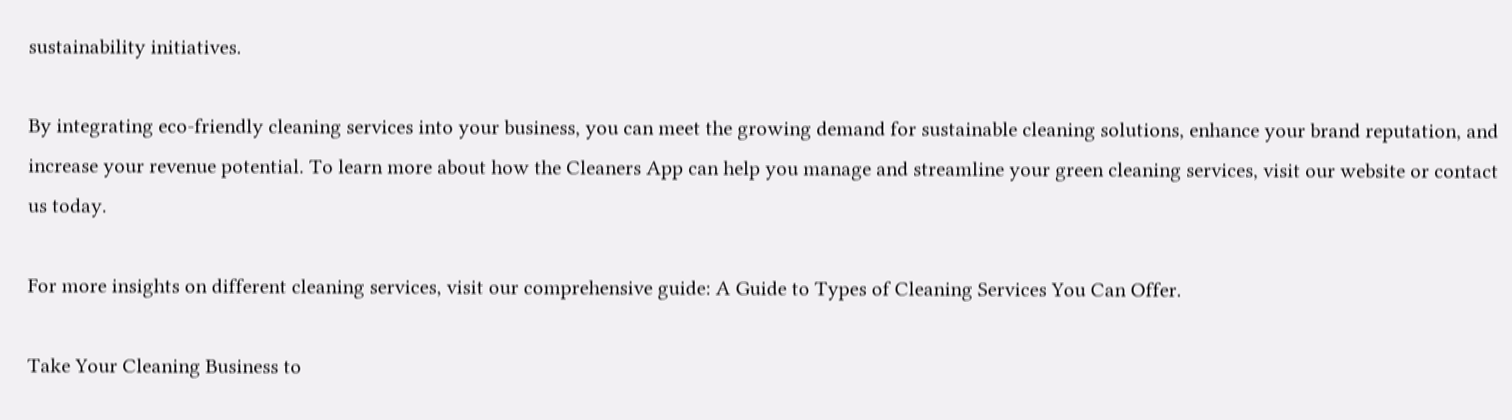sustainability initiatives.

By integrating eco-friendly cleaning services into your business, you can meet the growing demand for sustainable cleaning solutions, enhance your brand reputation, and increase your revenue potential. To learn more about how the Cleaners App can help you manage and streamline your green cleaning services, visit our website or contact us today.

For more insights on different cleaning services, visit our comprehensive guide: A Guide to Types of Cleaning Services You Can Offer.

Take Your Cleaning Business to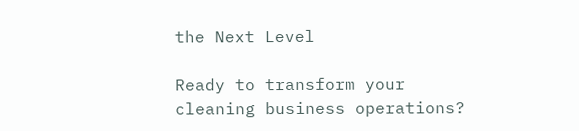the Next Level

Ready to transform your cleaning business operations?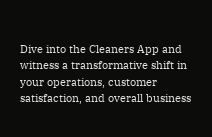Dive into the Cleaners App and witness a transformative shift in your operations, customer satisfaction, and overall business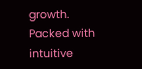growth. Packed with intuitive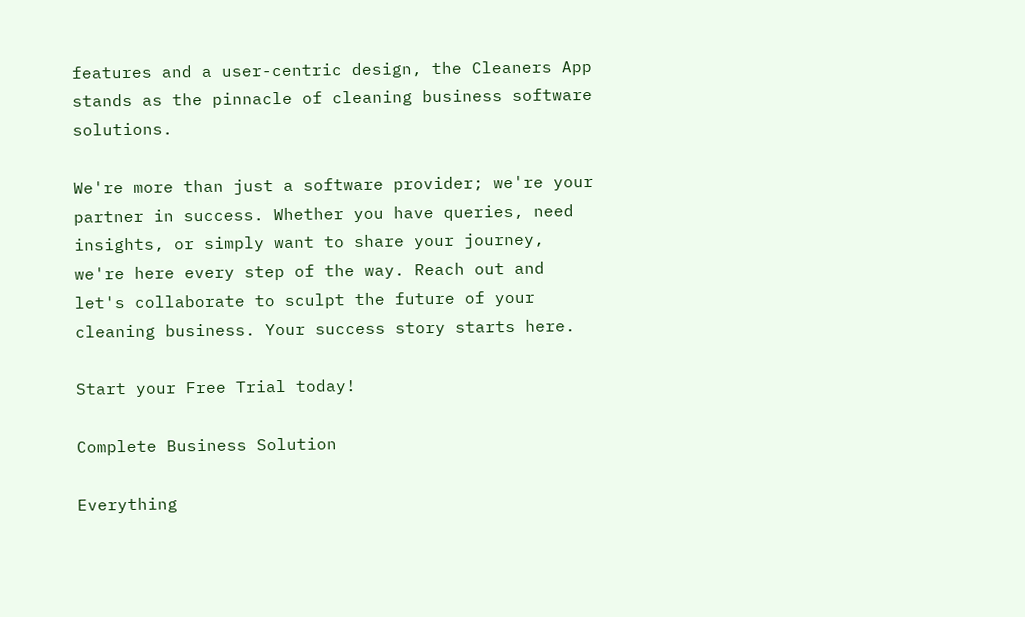features and a user-centric design, the Cleaners App stands as the pinnacle of cleaning business software solutions.

We're more than just a software provider; we're your partner in success. Whether you have queries, need insights, or simply want to share your journey, we're here every step of the way. Reach out and let's collaborate to sculpt the future of your cleaning business. Your success story starts here.

Start your Free Trial today!

Complete Business Solution

Everything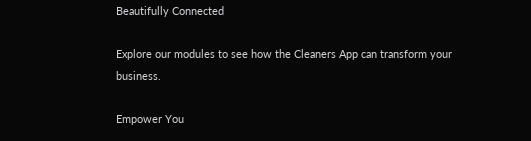Beautifully Connected

Explore our modules to see how the Cleaners App can transform your business.

Empower You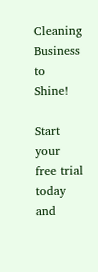Cleaning Business to Shine!

Start your free trial today and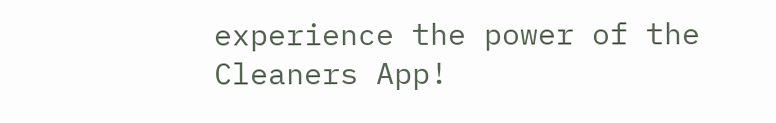experience the power of the Cleaners App!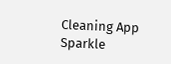Cleaning App Sparkle